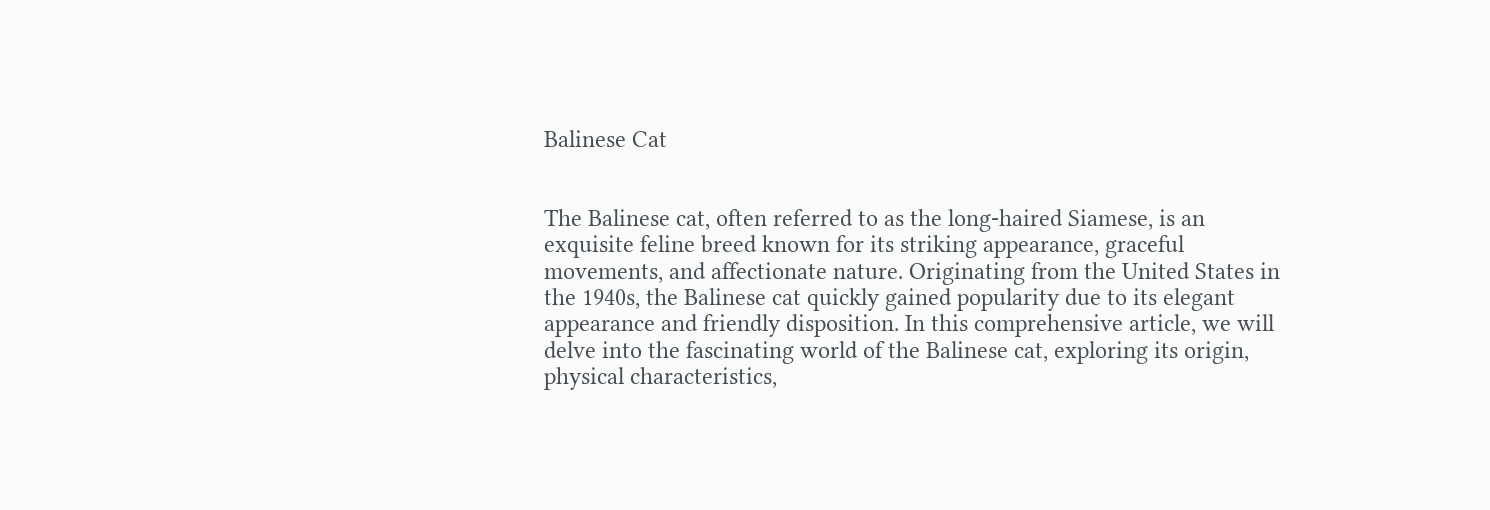Balinese Cat


The Balinese cat, often referred to as the long-haired Siamese, is an exquisite feline breed known for its striking appearance, graceful movements, and affectionate nature. Originating from the United States in the 1940s, the Balinese cat quickly gained popularity due to its elegant appearance and friendly disposition. In this comprehensive article, we will delve into the fascinating world of the Balinese cat, exploring its origin, physical characteristics,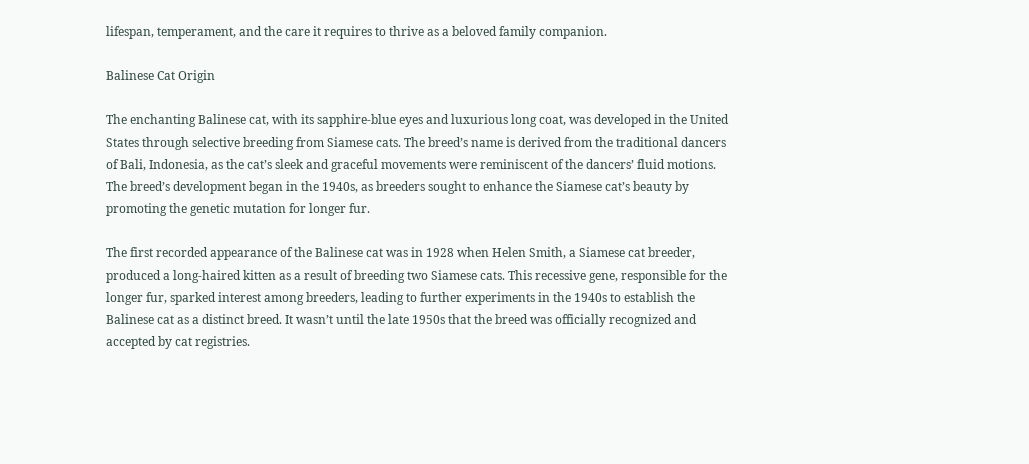lifespan, temperament, and the care it requires to thrive as a beloved family companion.

Balinese Cat Origin

The enchanting Balinese cat, with its sapphire-blue eyes and luxurious long coat, was developed in the United States through selective breeding from Siamese cats. The breed’s name is derived from the traditional dancers of Bali, Indonesia, as the cat’s sleek and graceful movements were reminiscent of the dancers’ fluid motions. The breed’s development began in the 1940s, as breeders sought to enhance the Siamese cat’s beauty by promoting the genetic mutation for longer fur.

The first recorded appearance of the Balinese cat was in 1928 when Helen Smith, a Siamese cat breeder, produced a long-haired kitten as a result of breeding two Siamese cats. This recessive gene, responsible for the longer fur, sparked interest among breeders, leading to further experiments in the 1940s to establish the Balinese cat as a distinct breed. It wasn’t until the late 1950s that the breed was officially recognized and accepted by cat registries.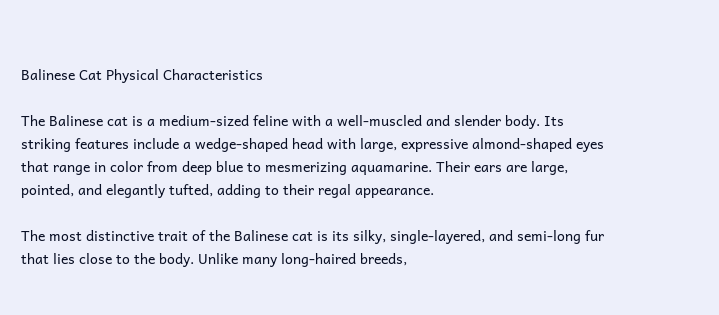Balinese Cat Physical Characteristics

The Balinese cat is a medium-sized feline with a well-muscled and slender body. Its striking features include a wedge-shaped head with large, expressive almond-shaped eyes that range in color from deep blue to mesmerizing aquamarine. Their ears are large, pointed, and elegantly tufted, adding to their regal appearance.

The most distinctive trait of the Balinese cat is its silky, single-layered, and semi-long fur that lies close to the body. Unlike many long-haired breeds,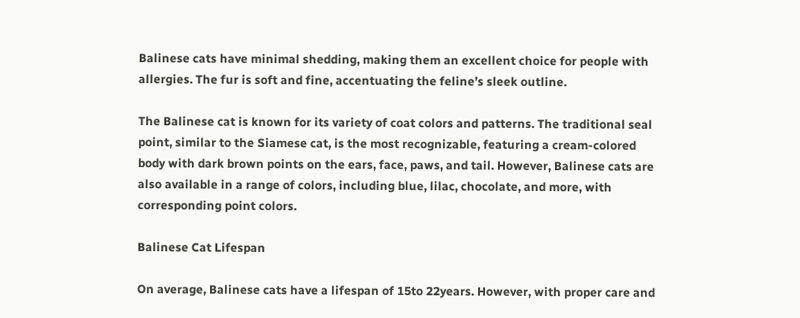Balinese cats have minimal shedding, making them an excellent choice for people with allergies. The fur is soft and fine, accentuating the feline’s sleek outline.

The Balinese cat is known for its variety of coat colors and patterns. The traditional seal point, similar to the Siamese cat, is the most recognizable, featuring a cream-colored body with dark brown points on the ears, face, paws, and tail. However, Balinese cats are also available in a range of colors, including blue, lilac, chocolate, and more, with corresponding point colors.

Balinese Cat Lifespan

On average, Balinese cats have a lifespan of 15to 22years. However, with proper care and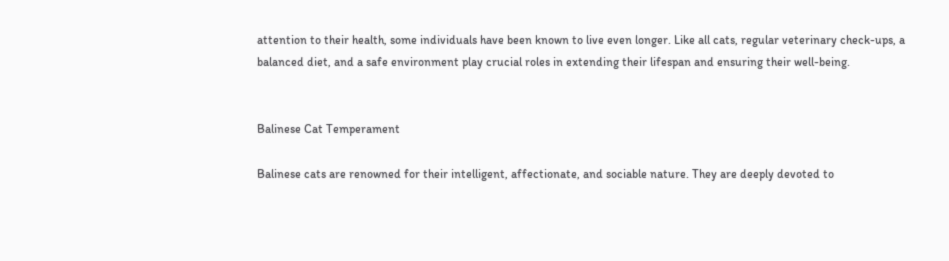attention to their health, some individuals have been known to live even longer. Like all cats, regular veterinary check-ups, a balanced diet, and a safe environment play crucial roles in extending their lifespan and ensuring their well-being.


Balinese Cat Temperament

Balinese cats are renowned for their intelligent, affectionate, and sociable nature. They are deeply devoted to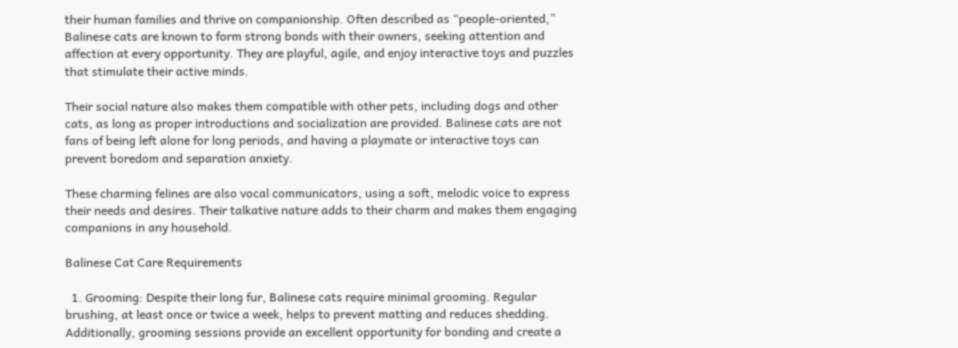their human families and thrive on companionship. Often described as “people-oriented,” Balinese cats are known to form strong bonds with their owners, seeking attention and affection at every opportunity. They are playful, agile, and enjoy interactive toys and puzzles that stimulate their active minds.

Their social nature also makes them compatible with other pets, including dogs and other cats, as long as proper introductions and socialization are provided. Balinese cats are not fans of being left alone for long periods, and having a playmate or interactive toys can prevent boredom and separation anxiety.

These charming felines are also vocal communicators, using a soft, melodic voice to express their needs and desires. Their talkative nature adds to their charm and makes them engaging companions in any household.

Balinese Cat Care Requirements

  1. Grooming: Despite their long fur, Balinese cats require minimal grooming. Regular brushing, at least once or twice a week, helps to prevent matting and reduces shedding. Additionally, grooming sessions provide an excellent opportunity for bonding and create a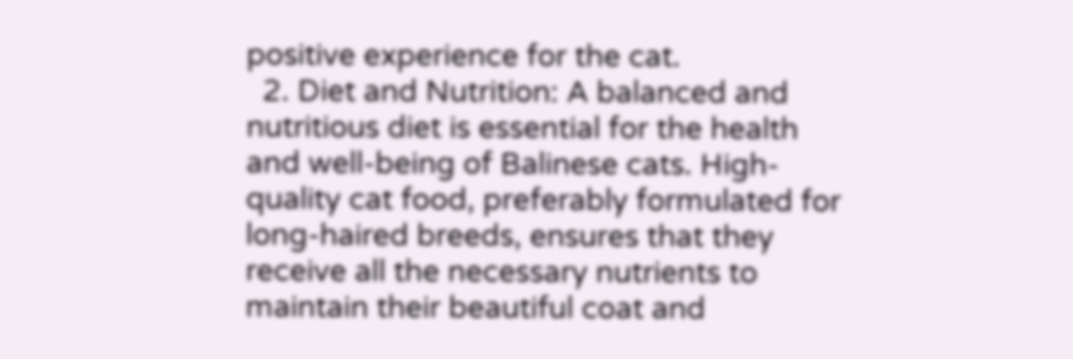positive experience for the cat.
  2. Diet and Nutrition: A balanced and nutritious diet is essential for the health and well-being of Balinese cats. High-quality cat food, preferably formulated for long-haired breeds, ensures that they receive all the necessary nutrients to maintain their beautiful coat and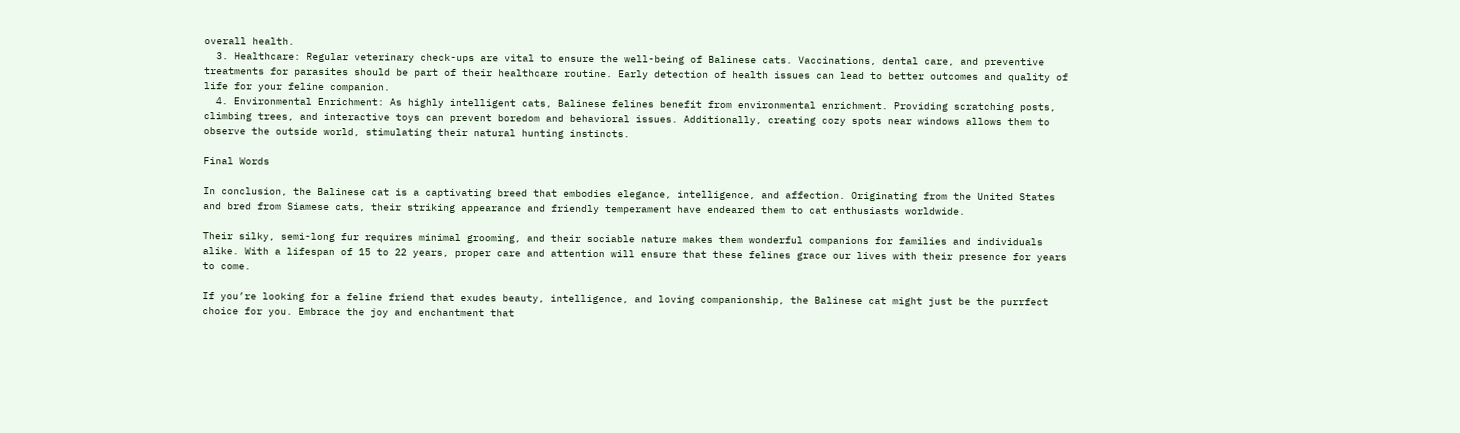overall health.
  3. Healthcare: Regular veterinary check-ups are vital to ensure the well-being of Balinese cats. Vaccinations, dental care, and preventive treatments for parasites should be part of their healthcare routine. Early detection of health issues can lead to better outcomes and quality of life for your feline companion.
  4. Environmental Enrichment: As highly intelligent cats, Balinese felines benefit from environmental enrichment. Providing scratching posts, climbing trees, and interactive toys can prevent boredom and behavioral issues. Additionally, creating cozy spots near windows allows them to observe the outside world, stimulating their natural hunting instincts.

Final Words

In conclusion, the Balinese cat is a captivating breed that embodies elegance, intelligence, and affection. Originating from the United States and bred from Siamese cats, their striking appearance and friendly temperament have endeared them to cat enthusiasts worldwide.

Their silky, semi-long fur requires minimal grooming, and their sociable nature makes them wonderful companions for families and individuals alike. With a lifespan of 15 to 22 years, proper care and attention will ensure that these felines grace our lives with their presence for years to come.

If you’re looking for a feline friend that exudes beauty, intelligence, and loving companionship, the Balinese cat might just be the purrfect choice for you. Embrace the joy and enchantment that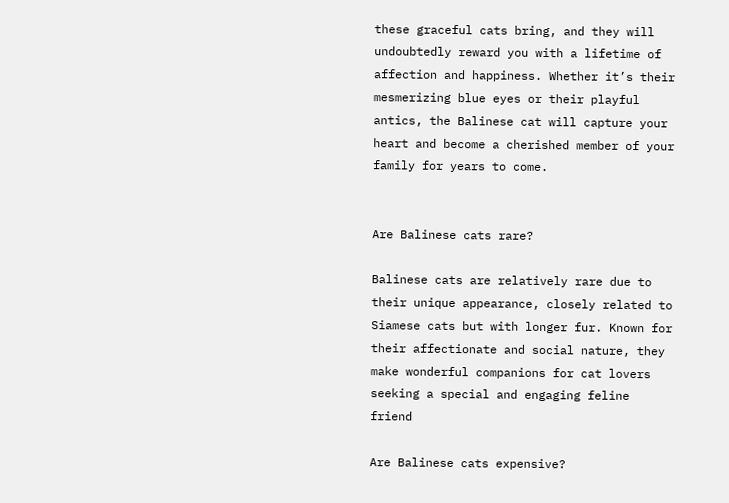these graceful cats bring, and they will undoubtedly reward you with a lifetime of affection and happiness. Whether it’s their mesmerizing blue eyes or their playful antics, the Balinese cat will capture your heart and become a cherished member of your family for years to come.


Are Balinese cats rare?

Balinese cats are relatively rare due to their unique appearance, closely related to Siamese cats but with longer fur. Known for their affectionate and social nature, they make wonderful companions for cat lovers seeking a special and engaging feline friend

Are Balinese cats expensive?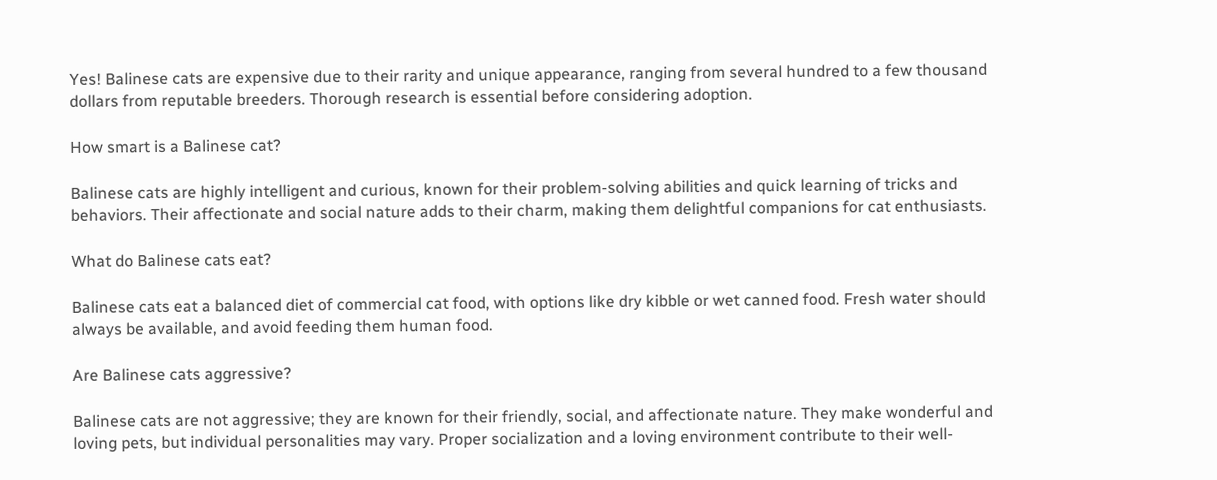Yes! Balinese cats are expensive due to their rarity and unique appearance, ranging from several hundred to a few thousand dollars from reputable breeders. Thorough research is essential before considering adoption.

How smart is a Balinese cat?

Balinese cats are highly intelligent and curious, known for their problem-solving abilities and quick learning of tricks and behaviors. Their affectionate and social nature adds to their charm, making them delightful companions for cat enthusiasts.

What do Balinese cats eat?

Balinese cats eat a balanced diet of commercial cat food, with options like dry kibble or wet canned food. Fresh water should always be available, and avoid feeding them human food.

Are Balinese cats aggressive?

Balinese cats are not aggressive; they are known for their friendly, social, and affectionate nature. They make wonderful and loving pets, but individual personalities may vary. Proper socialization and a loving environment contribute to their well-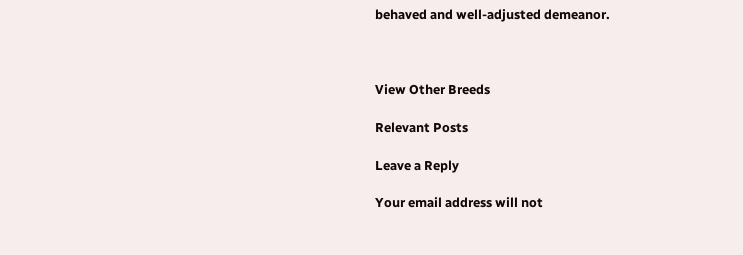behaved and well-adjusted demeanor.



View Other Breeds

Relevant Posts

Leave a Reply

Your email address will not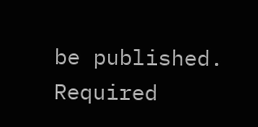be published. Required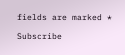fields are marked *

Subscribe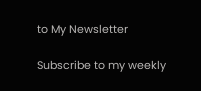to My Newsletter

Subscribe to my weekly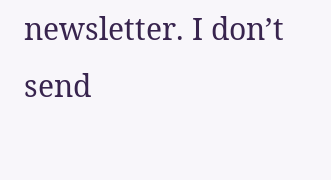newsletter. I don’t send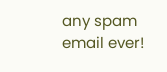any spam email ever!